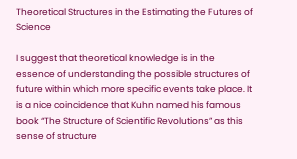Theoretical Structures in the Estimating the Futures of Science

I suggest that theoretical knowledge is in the essence of understanding the possible structures of future within which more specific events take place. It is a nice coincidence that Kuhn named his famous book “The Structure of Scientific Revolutions” as this sense of structure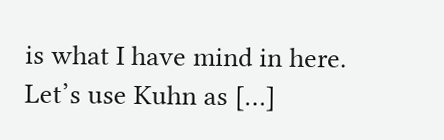is what I have mind in here. Let’s use Kuhn as […]